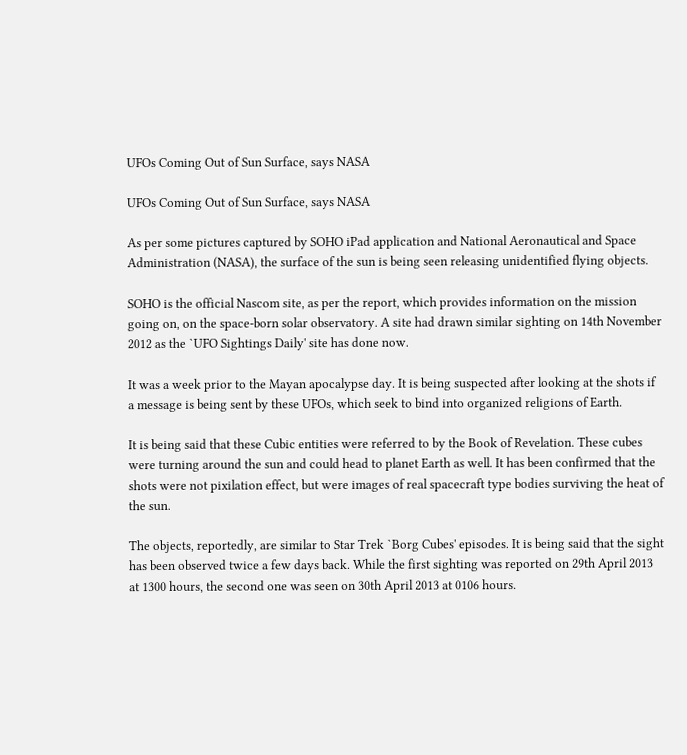UFOs Coming Out of Sun Surface, says NASA

UFOs Coming Out of Sun Surface, says NASA

As per some pictures captured by SOHO iPad application and National Aeronautical and Space Administration (NASA), the surface of the sun is being seen releasing unidentified flying objects.

SOHO is the official Nascom site, as per the report, which provides information on the mission going on, on the space-born solar observatory. A site had drawn similar sighting on 14th November 2012 as the `UFO Sightings Daily' site has done now.

It was a week prior to the Mayan apocalypse day. It is being suspected after looking at the shots if a message is being sent by these UFOs, which seek to bind into organized religions of Earth.

It is being said that these Cubic entities were referred to by the Book of Revelation. These cubes were turning around the sun and could head to planet Earth as well. It has been confirmed that the shots were not pixilation effect, but were images of real spacecraft type bodies surviving the heat of the sun.

The objects, reportedly, are similar to Star Trek `Borg Cubes' episodes. It is being said that the sight has been observed twice a few days back. While the first sighting was reported on 29th April 2013 at 1300 hours, the second one was seen on 30th April 2013 at 0106 hours.